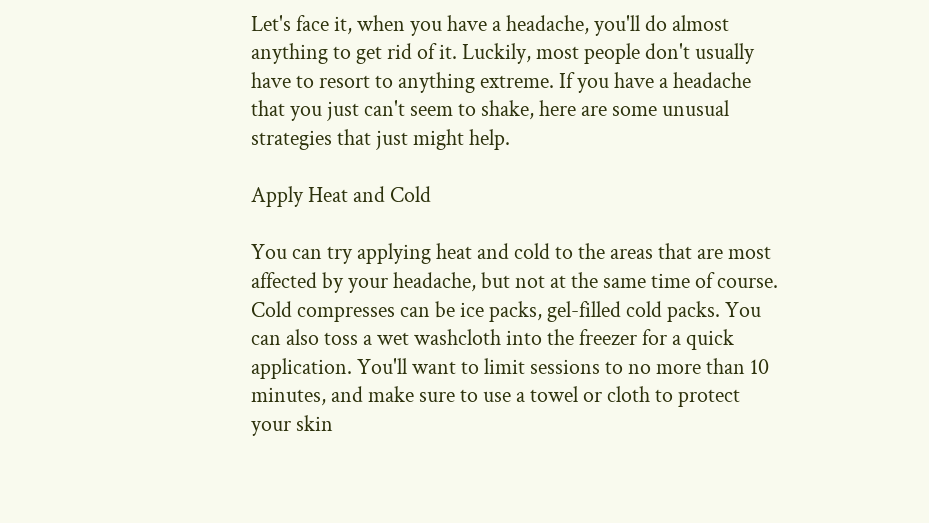Let's face it, when you have a headache, you'll do almost anything to get rid of it. Luckily, most people don't usually have to resort to anything extreme. If you have a headache that you just can't seem to shake, here are some unusual strategies that just might help.

Apply Heat and Cold

You can try applying heat and cold to the areas that are most affected by your headache, but not at the same time of course. Cold compresses can be ice packs, gel-filled cold packs. You can also toss a wet washcloth into the freezer for a quick application. You'll want to limit sessions to no more than 10 minutes, and make sure to use a towel or cloth to protect your skin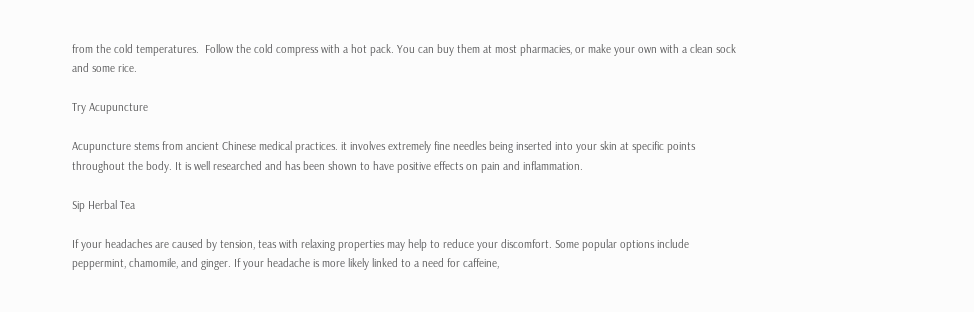from the cold temperatures.  Follow the cold compress with a hot pack. You can buy them at most pharmacies, or make your own with a clean sock and some rice.

Try Acupuncture

Acupuncture stems from ancient Chinese medical practices. it involves extremely fine needles being inserted into your skin at specific points throughout the body. It is well researched and has been shown to have positive effects on pain and inflammation.

Sip Herbal Tea

If your headaches are caused by tension, teas with relaxing properties may help to reduce your discomfort. Some popular options include peppermint, chamomile, and ginger. If your headache is more likely linked to a need for caffeine,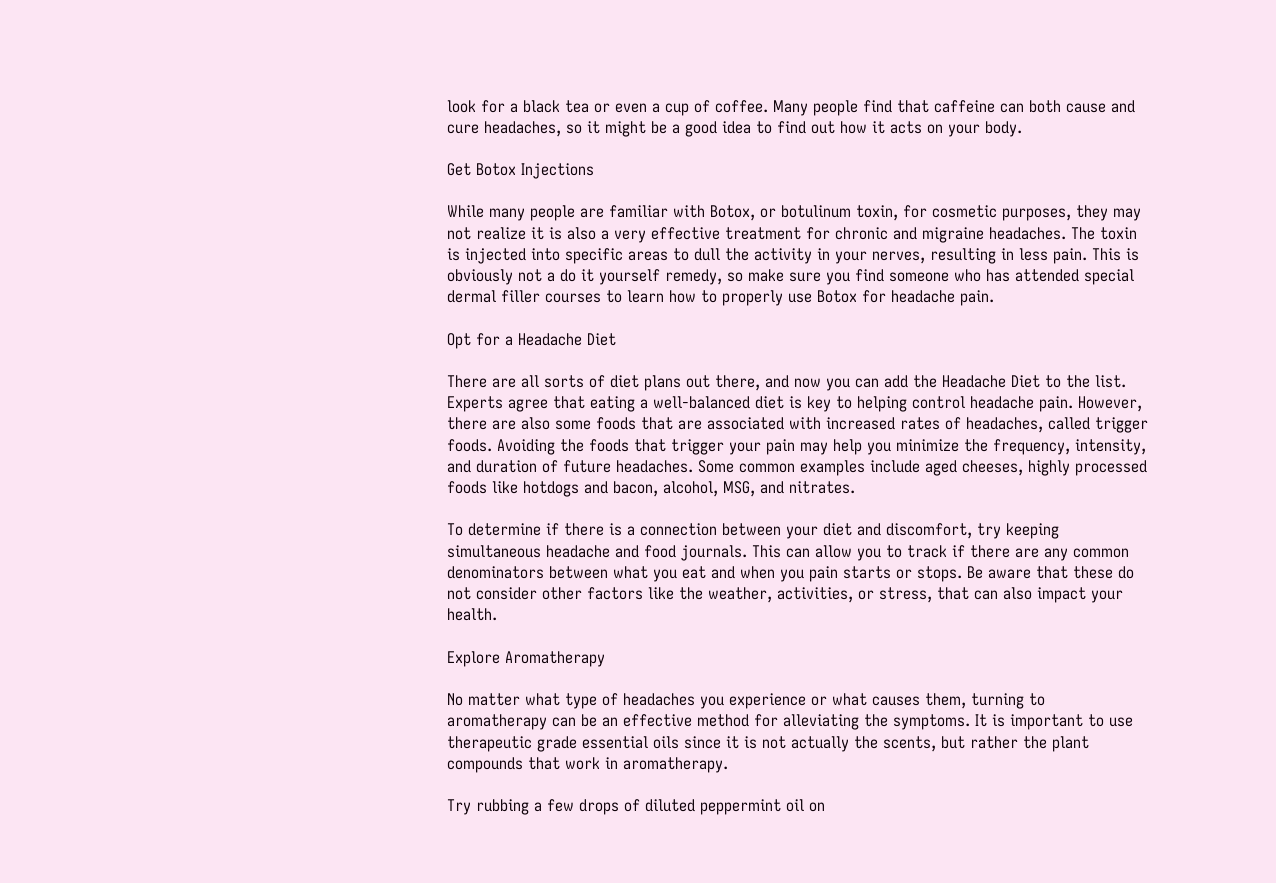look for a black tea or even a cup of coffee. Many people find that caffeine can both cause and cure headaches, so it might be a good idea to find out how it acts on your body.

Get Botox Injections

While many people are familiar with Botox, or botulinum toxin, for cosmetic purposes, they may not realize it is also a very effective treatment for chronic and migraine headaches. The toxin is injected into specific areas to dull the activity in your nerves, resulting in less pain. This is obviously not a do it yourself remedy, so make sure you find someone who has attended special dermal filler courses to learn how to properly use Botox for headache pain.

Opt for a Headache Diet

There are all sorts of diet plans out there, and now you can add the Headache Diet to the list. Experts agree that eating a well-balanced diet is key to helping control headache pain. However, there are also some foods that are associated with increased rates of headaches, called trigger foods. Avoiding the foods that trigger your pain may help you minimize the frequency, intensity, and duration of future headaches. Some common examples include aged cheeses, highly processed foods like hotdogs and bacon, alcohol, MSG, and nitrates.

To determine if there is a connection between your diet and discomfort, try keeping simultaneous headache and food journals. This can allow you to track if there are any common denominators between what you eat and when you pain starts or stops. Be aware that these do not consider other factors like the weather, activities, or stress, that can also impact your health.

Explore Aromatherapy

No matter what type of headaches you experience or what causes them, turning to aromatherapy can be an effective method for alleviating the symptoms. It is important to use therapeutic grade essential oils since it is not actually the scents, but rather the plant compounds that work in aromatherapy.

Try rubbing a few drops of diluted peppermint oil on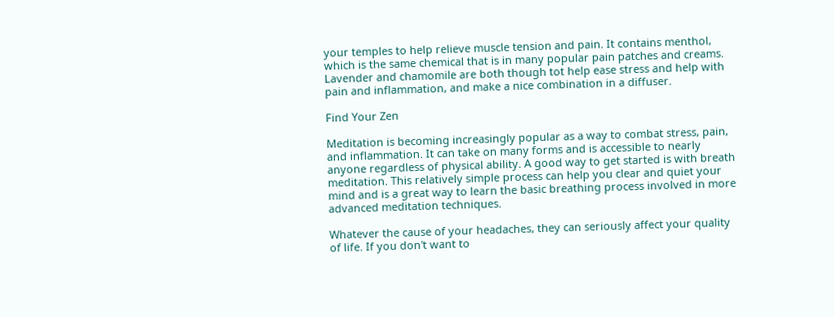your temples to help relieve muscle tension and pain. It contains menthol, which is the same chemical that is in many popular pain patches and creams. Lavender and chamomile are both though tot help ease stress and help with pain and inflammation, and make a nice combination in a diffuser.

Find Your Zen

Meditation is becoming increasingly popular as a way to combat stress, pain, and inflammation. It can take on many forms and is accessible to nearly anyone regardless of physical ability. A good way to get started is with breath meditation. This relatively simple process can help you clear and quiet your mind and is a great way to learn the basic breathing process involved in more advanced meditation techniques.

Whatever the cause of your headaches, they can seriously affect your quality of life. If you don't want to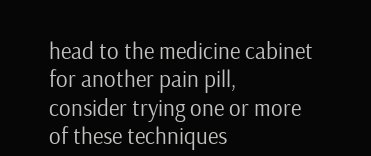head to the medicine cabinet for another pain pill, consider trying one or more of these techniques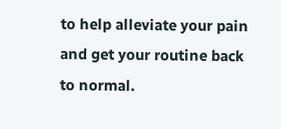to help alleviate your pain and get your routine back to normal.